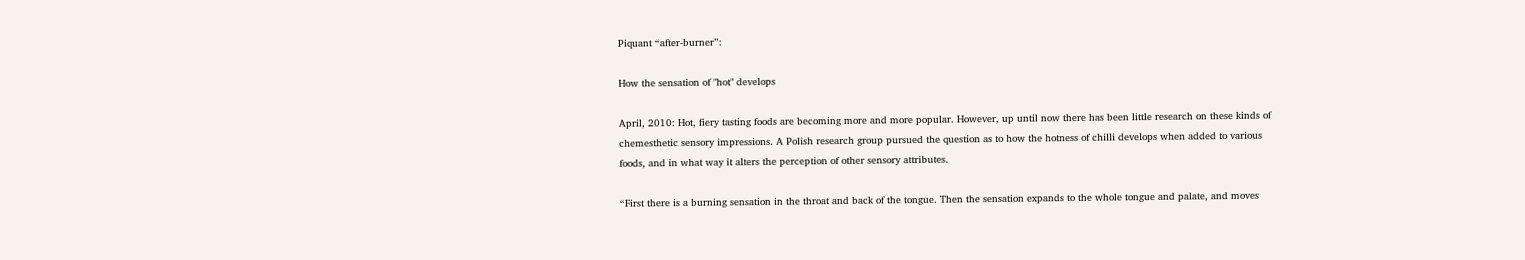Piquant “after-burner”:

How the sensation of "hot" develops

April, 2010: Hot, fiery tasting foods are becoming more and more popular. However, up until now there has been little research on these kinds of chemesthetic sensory impressions. A Polish research group pursued the question as to how the hotness of chilli develops when added to various foods, and in what way it alters the perception of other sensory attributes.

“First there is a burning sensation in the throat and back of the tongue. Then the sensation expands to the whole tongue and palate, and moves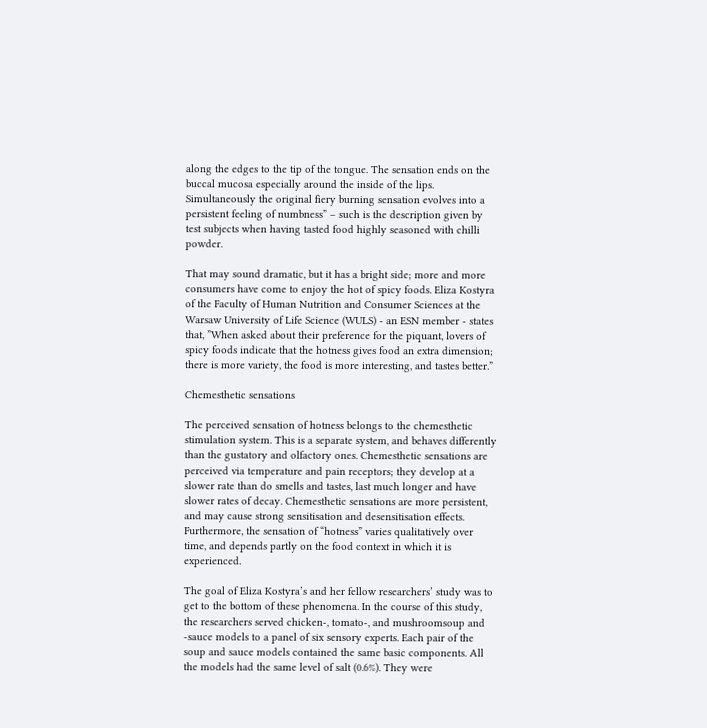along the edges to the tip of the tongue. The sensation ends on the buccal mucosa especially around the inside of the lips. Simultaneously the original fiery burning sensation evolves into a persistent feeling of numbness” – such is the description given by test subjects when having tasted food highly seasoned with chilli powder.

That may sound dramatic, but it has a bright side; more and more consumers have come to enjoy the hot of spicy foods. Eliza Kostyra of the Faculty of Human Nutrition and Consumer Sciences at the Warsaw University of Life Science (WULS) - an ESN member - states that, ”When asked about their preference for the piquant, lovers of spicy foods indicate that the hotness gives food an extra dimension; there is more variety, the food is more interesting, and tastes better.”

Chemesthetic sensations

The perceived sensation of hotness belongs to the chemesthetic stimulation system. This is a separate system, and behaves differently than the gustatory and olfactory ones. Chemesthetic sensations are perceived via temperature and pain receptors; they develop at a slower rate than do smells and tastes, last much longer and have slower rates of decay. Chemesthetic sensations are more persistent, and may cause strong sensitisation and desensitisation effects. Furthermore, the sensation of “hotness” varies qualitatively over time, and depends partly on the food context in which it is experienced.

The goal of Eliza Kostyra’s and her fellow researchers’ study was to get to the bottom of these phenomena. In the course of this study, the researchers served chicken-, tomato-, and mushroomsoup and -sauce models to a panel of six sensory experts. Each pair of the soup and sauce models contained the same basic components. All the models had the same level of salt (0.6%). They were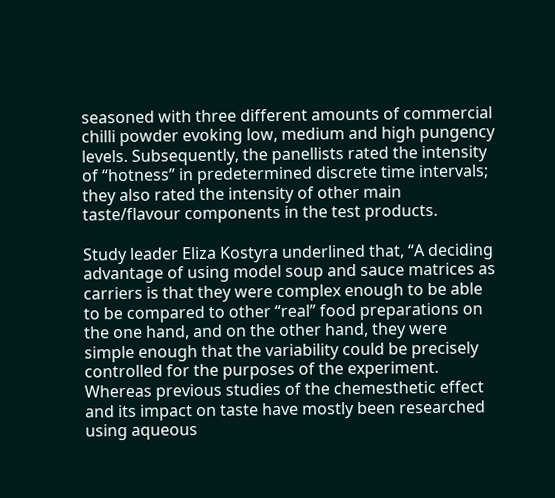seasoned with three different amounts of commercial chilli powder evoking low, medium and high pungency levels. Subsequently, the panellists rated the intensity of “hotness” in predetermined discrete time intervals; they also rated the intensity of other main taste/flavour components in the test products.

Study leader Eliza Kostyra underlined that, “A deciding advantage of using model soup and sauce matrices as carriers is that they were complex enough to be able to be compared to other “real” food preparations on the one hand, and on the other hand, they were simple enough that the variability could be precisely controlled for the purposes of the experiment. Whereas previous studies of the chemesthetic effect and its impact on taste have mostly been researched using aqueous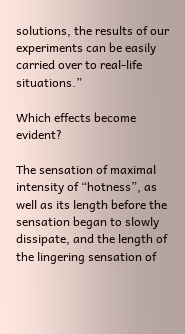solutions, the results of our experiments can be easily carried over to real-life situations.”

Which effects become evident?

The sensation of maximal intensity of “hotness”, as well as its length before the sensation began to slowly dissipate, and the length of the lingering sensation of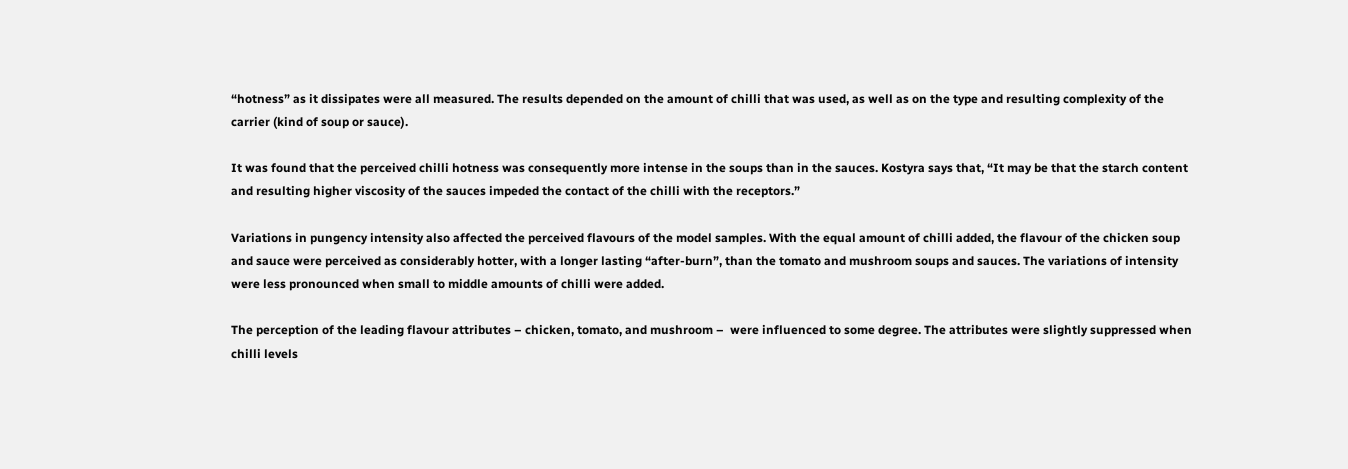“hotness” as it dissipates were all measured. The results depended on the amount of chilli that was used, as well as on the type and resulting complexity of the carrier (kind of soup or sauce).

It was found that the perceived chilli hotness was consequently more intense in the soups than in the sauces. Kostyra says that, “It may be that the starch content and resulting higher viscosity of the sauces impeded the contact of the chilli with the receptors.”

Variations in pungency intensity also affected the perceived flavours of the model samples. With the equal amount of chilli added, the flavour of the chicken soup and sauce were perceived as considerably hotter, with a longer lasting “after-burn”, than the tomato and mushroom soups and sauces. The variations of intensity were less pronounced when small to middle amounts of chilli were added.

The perception of the leading flavour attributes – chicken, tomato, and mushroom –  were influenced to some degree. The attributes were slightly suppressed when chilli levels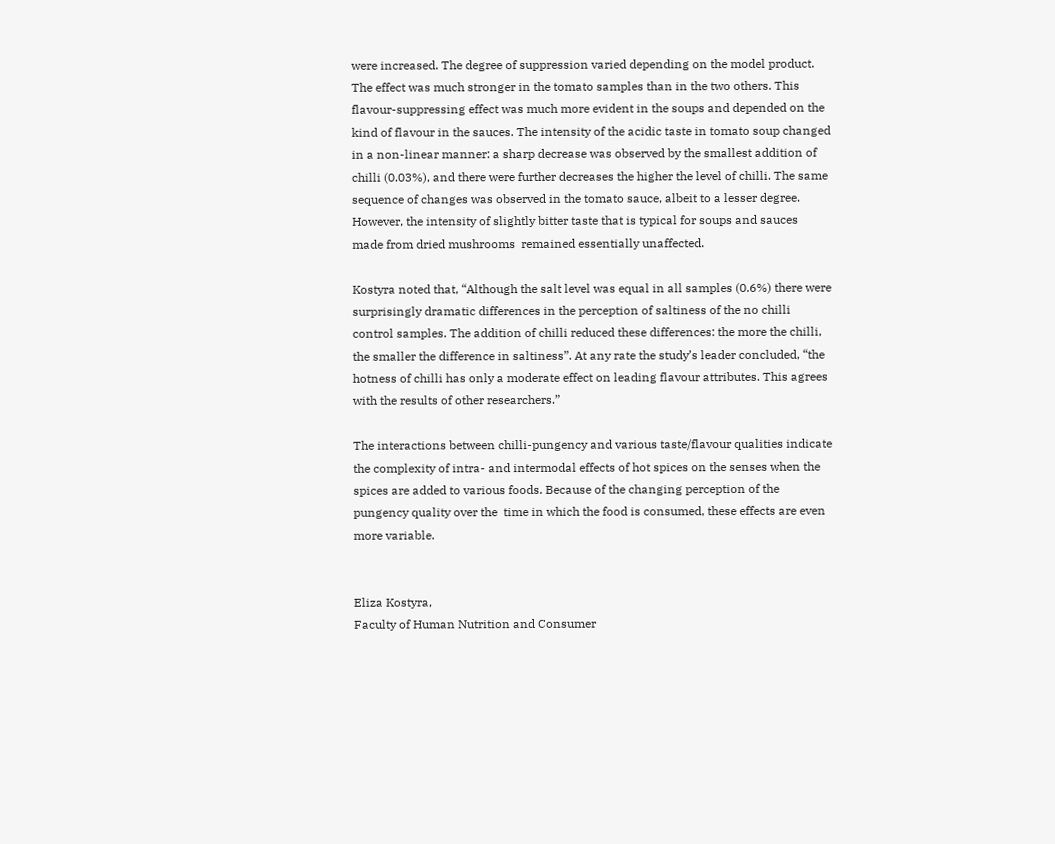were increased. The degree of suppression varied depending on the model product. The effect was much stronger in the tomato samples than in the two others. This flavour-suppressing effect was much more evident in the soups and depended on the kind of flavour in the sauces. The intensity of the acidic taste in tomato soup changed in a non-linear manner: a sharp decrease was observed by the smallest addition of chilli (0.03%), and there were further decreases the higher the level of chilli. The same sequence of changes was observed in the tomato sauce, albeit to a lesser degree. However, the intensity of slightly bitter taste that is typical for soups and sauces made from dried mushrooms  remained essentially unaffected.

Kostyra noted that, “Although the salt level was equal in all samples (0.6%) there were surprisingly dramatic differences in the perception of saltiness of the no chilli control samples. The addition of chilli reduced these differences: the more the chilli, the smaller the difference in saltiness”. At any rate the study’s leader concluded, “the hotness of chilli has only a moderate effect on leading flavour attributes. This agrees with the results of other researchers.”

The interactions between chilli-pungency and various taste/flavour qualities indicate the complexity of intra- and intermodal effects of hot spices on the senses when the spices are added to various foods. Because of the changing perception of the pungency quality over the  time in which the food is consumed, these effects are even more variable.


Eliza Kostyra,
Faculty of Human Nutrition and Consumer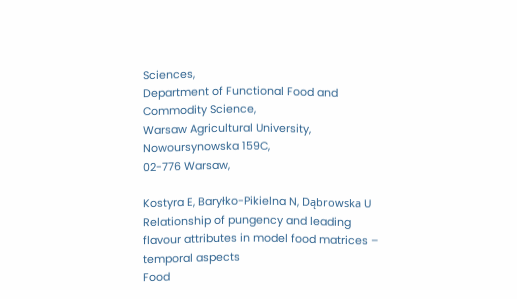Sciences,
Department of Functional Food and Commodity Science,
Warsaw Agricultural University,
Nowoursynowska 159C,
02-776 Warsaw,

Kostyra E, Baryłko-Pikielna N, Dąbrowska U
Relationship of pungency and leading flavour attributes in model food matrices – temporal aspects
Food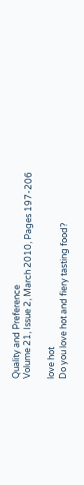Quality and Preference
Volume 21, Issue 2, March 2010, Pages 197-206

love hot
Do you love hot and fiery tasting food?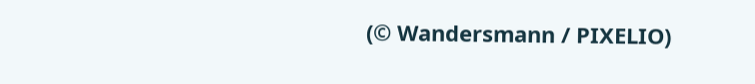(© Wandersmann / PIXELIO)